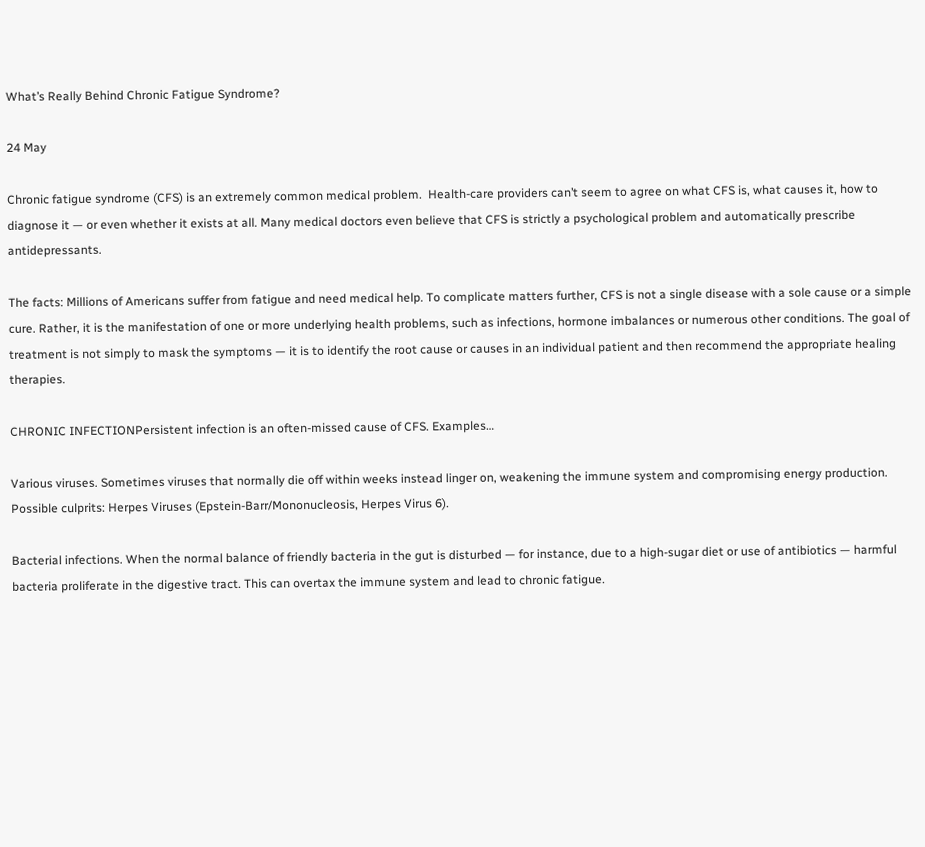What’s Really Behind Chronic Fatigue Syndrome?

24 May

Chronic fatigue syndrome (CFS) is an extremely common medical problem.  Health-care providers can’t seem to agree on what CFS is, what causes it, how to diagnose it — or even whether it exists at all. Many medical doctors even believe that CFS is strictly a psychological problem and automatically prescribe antidepressants.

The facts: Millions of Americans suffer from fatigue and need medical help. To complicate matters further, CFS is not a single disease with a sole cause or a simple cure. Rather, it is the manifestation of one or more underlying health problems, such as infections, hormone imbalances or numerous other conditions. The goal of treatment is not simply to mask the symptoms — it is to identify the root cause or causes in an individual patient and then recommend the appropriate healing therapies.

CHRONIC INFECTIONPersistent infection is an often-missed cause of CFS. Examples…

Various viruses. Sometimes viruses that normally die off within weeks instead linger on, weakening the immune system and compromising energy production.  Possible culprits: Herpes Viruses (Epstein-Barr/Mononucleosis, Herpes Virus 6).

Bacterial infections. When the normal balance of friendly bacteria in the gut is disturbed — for instance, due to a high-sugar diet or use of antibiotics — harmful bacteria proliferate in the digestive tract. This can overtax the immune system and lead to chronic fatigue.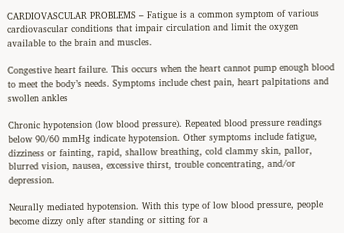CARDIOVASCULAR PROBLEMS – Fatigue is a common symptom of various cardiovascular conditions that impair circulation and limit the oxygen available to the brain and muscles.

Congestive heart failure. This occurs when the heart cannot pump enough blood to meet the body’s needs. Symptoms include chest pain, heart palpitations and swollen ankles

Chronic hypotension (low blood pressure). Repeated blood pressure readings below 90/60 mmHg indicate hypotension. Other symptoms include fatigue, dizziness or fainting, rapid, shallow breathing, cold clammy skin, pallor, blurred vision, nausea, excessive thirst, trouble concentrating, and/or depression.

Neurally mediated hypotension. With this type of low blood pressure, people become dizzy only after standing or sitting for a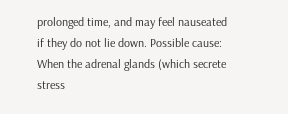prolonged time, and may feel nauseated if they do not lie down. Possible cause: When the adrenal glands (which secrete stress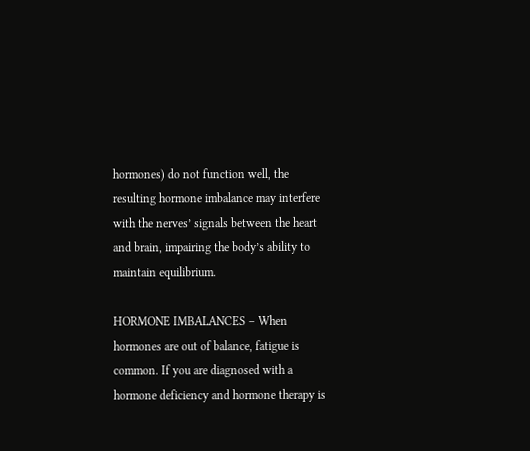hormones) do not function well, the resulting hormone imbalance may interfere with the nerves’ signals between the heart and brain, impairing the body’s ability to maintain equilibrium.

HORMONE IMBALANCES – When hormones are out of balance, fatigue is common. If you are diagnosed with a hormone deficiency and hormone therapy is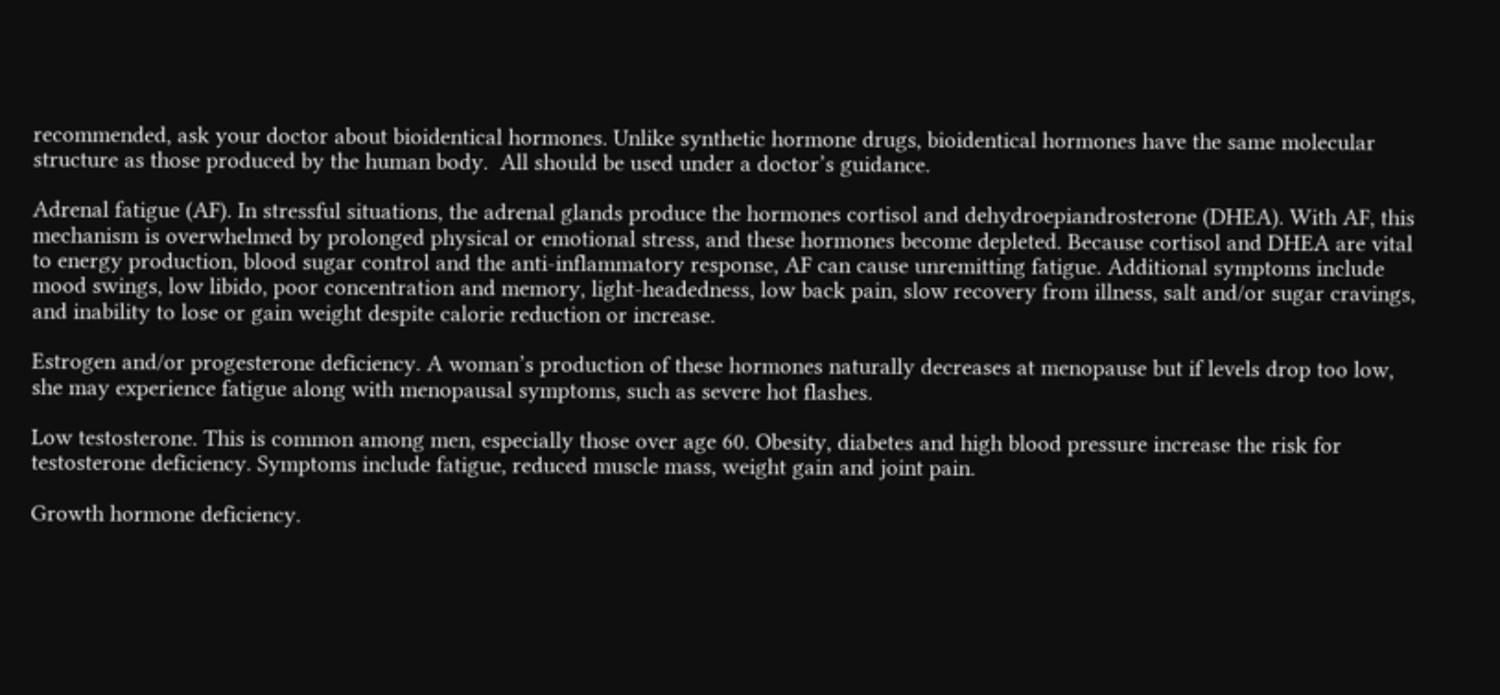recommended, ask your doctor about bioidentical hormones. Unlike synthetic hormone drugs, bioidentical hormones have the same molecular structure as those produced by the human body.  All should be used under a doctor’s guidance.

Adrenal fatigue (AF). In stressful situations, the adrenal glands produce the hormones cortisol and dehydroepiandrosterone (DHEA). With AF, this mechanism is overwhelmed by prolonged physical or emotional stress, and these hormones become depleted. Because cortisol and DHEA are vital to energy production, blood sugar control and the anti-inflammatory response, AF can cause unremitting fatigue. Additional symptoms include mood swings, low libido, poor concentration and memory, light-headedness, low back pain, slow recovery from illness, salt and/or sugar cravings, and inability to lose or gain weight despite calorie reduction or increase.

Estrogen and/or progesterone deficiency. A woman’s production of these hormones naturally decreases at menopause but if levels drop too low, she may experience fatigue along with menopausal symptoms, such as severe hot flashes.

Low testosterone. This is common among men, especially those over age 60. Obesity, diabetes and high blood pressure increase the risk for testosterone deficiency. Symptoms include fatigue, reduced muscle mass, weight gain and joint pain.

Growth hormone deficiency.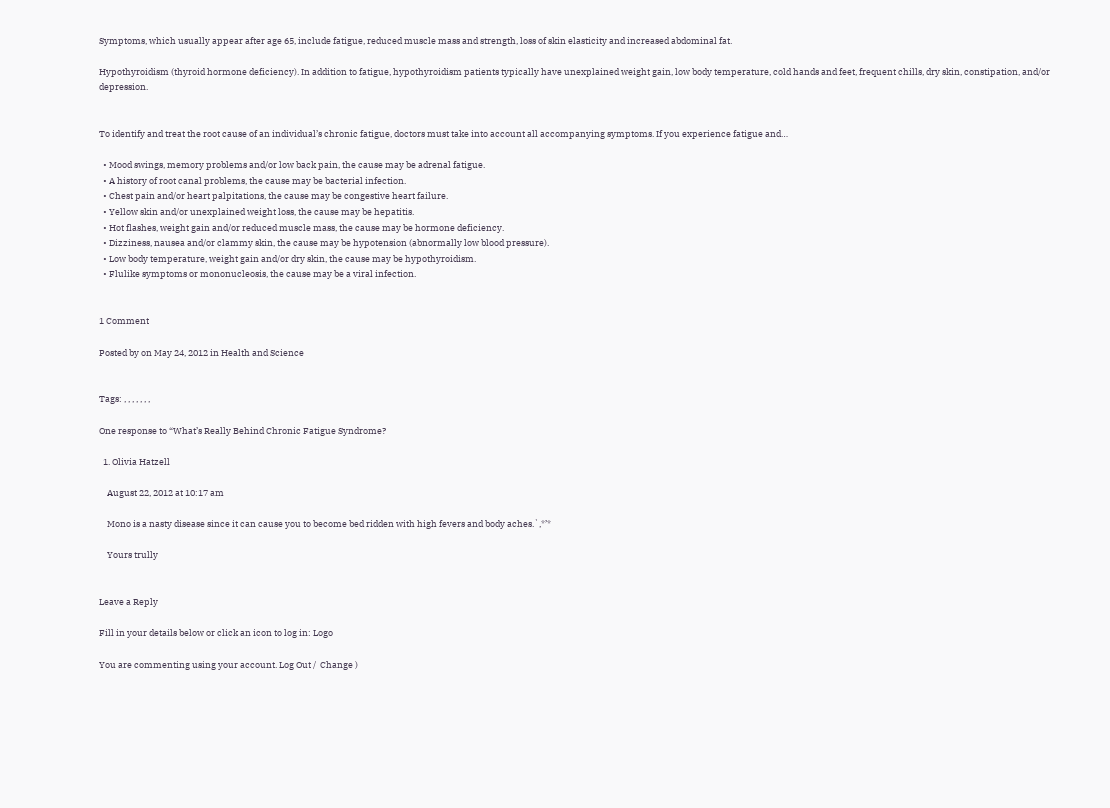Symptoms, which usually appear after age 65, include fatigue, reduced muscle mass and strength, loss of skin elasticity and increased abdominal fat.

Hypothyroidism (thyroid hormone deficiency). In addition to fatigue, hypothyroidism patients typically have unexplained weight gain, low body temperature, cold hands and feet, frequent chills, dry skin, constipation, and/or depression.


To identify and treat the root cause of an individual’s chronic fatigue, doctors must take into account all accompanying symptoms. If you experience fatigue and…

  • Mood swings, memory problems and/or low back pain, the cause may be adrenal fatigue.
  • A history of root canal problems, the cause may be bacterial infection.
  • Chest pain and/or heart palpitations, the cause may be congestive heart failure.
  • Yellow skin and/or unexplained weight loss, the cause may be hepatitis.
  • Hot flashes, weight gain and/or reduced muscle mass, the cause may be hormone deficiency.
  • Dizziness, nausea and/or clammy skin, the cause may be hypotension (abnormally low blood pressure).
  • Low body temperature, weight gain and/or dry skin, the cause may be hypothyroidism.
  • Flulike symptoms or mononucleosis, the cause may be a viral infection.


1 Comment

Posted by on May 24, 2012 in Health and Science


Tags: , , , , , , ,

One response to “What’s Really Behind Chronic Fatigue Syndrome?

  1. Olivia Hatzell

    August 22, 2012 at 10:17 am

    Mono is a nasty disease since it can cause you to become bed ridden with high fevers and body aches.`,*’*

    Yours trully


Leave a Reply

Fill in your details below or click an icon to log in: Logo

You are commenting using your account. Log Out /  Change )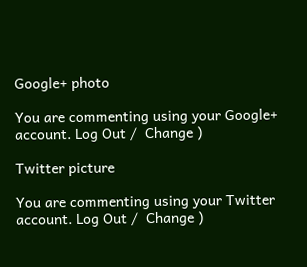Google+ photo

You are commenting using your Google+ account. Log Out /  Change )

Twitter picture

You are commenting using your Twitter account. Log Out /  Change )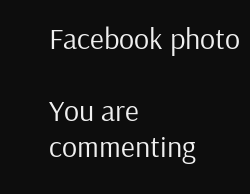Facebook photo

You are commenting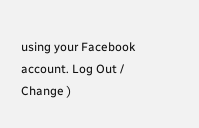using your Facebook account. Log Out /  Change )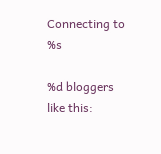Connecting to %s

%d bloggers like this: